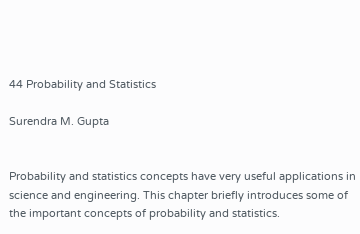44 Probability and Statistics

Surendra M. Gupta


Probability and statistics concepts have very useful applications in science and engineering. This chapter briefly introduces some of the important concepts of probability and statistics.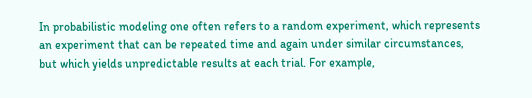In probabilistic modeling one often refers to a random experiment, which represents an experiment that can be repeated time and again under similar circumstances, but which yields unpredictable results at each trial. For example,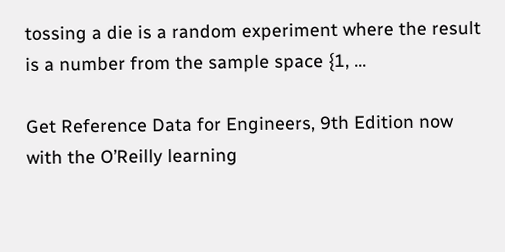tossing a die is a random experiment where the result is a number from the sample space {1, ...

Get Reference Data for Engineers, 9th Edition now with the O’Reilly learning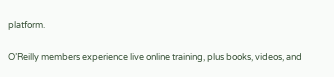platform.

O’Reilly members experience live online training, plus books, videos, and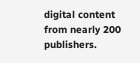digital content from nearly 200 publishers.